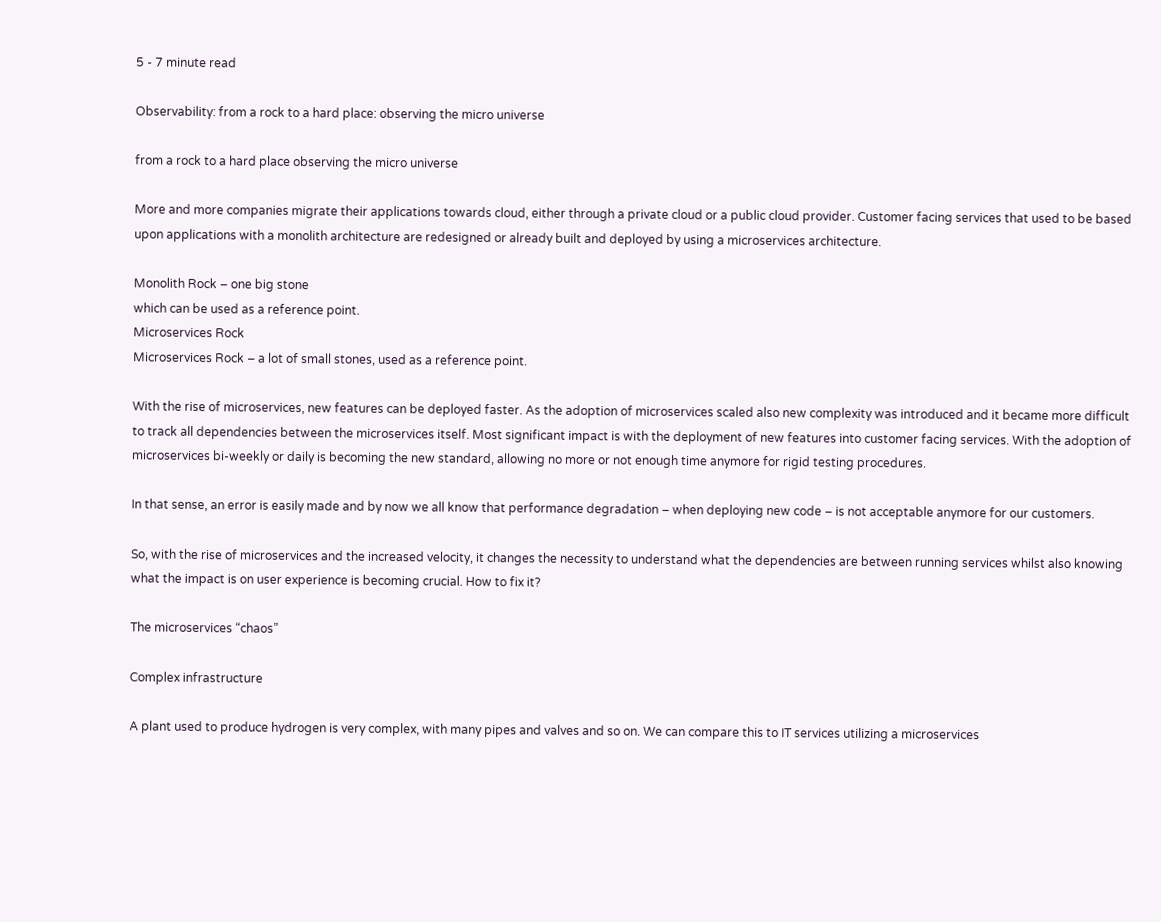5 - 7 minute read

Observability: from a rock to a hard place: observing the micro universe

from a rock to a hard place observing the micro universe

More and more companies migrate their applications towards cloud, either through a private cloud or a public cloud provider. Customer facing services that used to be based upon applications with a monolith architecture are redesigned or already built and deployed by using a microservices architecture.

Monolith Rock – one big stone
which can be used as a reference point.
Microservices Rock
Microservices Rock – a lot of small stones, used as a reference point.

With the rise of microservices, new features can be deployed faster. As the adoption of microservices scaled also new complexity was introduced and it became more difficult to track all dependencies between the microservices itself. Most significant impact is with the deployment of new features into customer facing services. With the adoption of microservices bi-weekly or daily is becoming the new standard, allowing no more or not enough time anymore for rigid testing procedures.

In that sense, an error is easily made and by now we all know that performance degradation – when deploying new code – is not acceptable anymore for our customers.

So, with the rise of microservices and the increased velocity, it changes the necessity to understand what the dependencies are between running services whilst also knowing what the impact is on user experience is becoming crucial. How to fix it?

The microservices “chaos”

Complex infrastructure

A plant used to produce hydrogen is very complex, with many pipes and valves and so on. We can compare this to IT services utilizing a microservices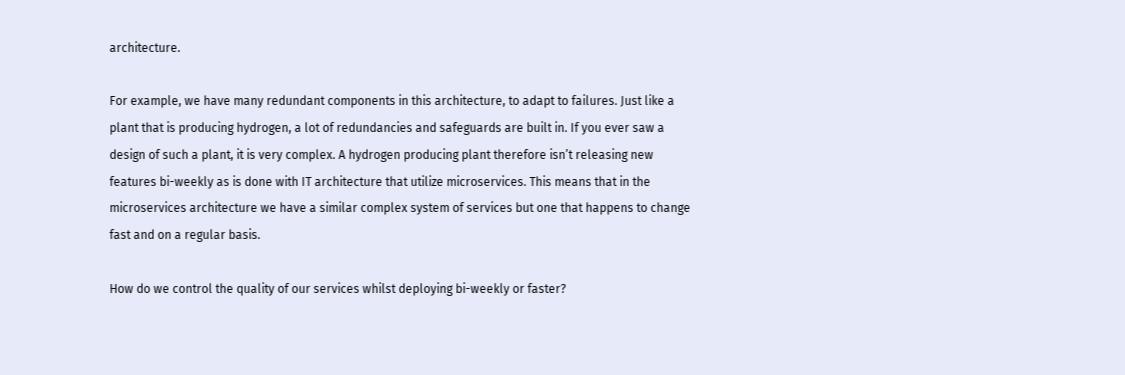architecture.

For example, we have many redundant components in this architecture, to adapt to failures. Just like a plant that is producing hydrogen, a lot of redundancies and safeguards are built in. If you ever saw a design of such a plant, it is very complex. A hydrogen producing plant therefore isn’t releasing new features bi-weekly as is done with IT architecture that utilize microservices. This means that in the microservices architecture we have a similar complex system of services but one that happens to change fast and on a regular basis.

How do we control the quality of our services whilst deploying bi-weekly or faster?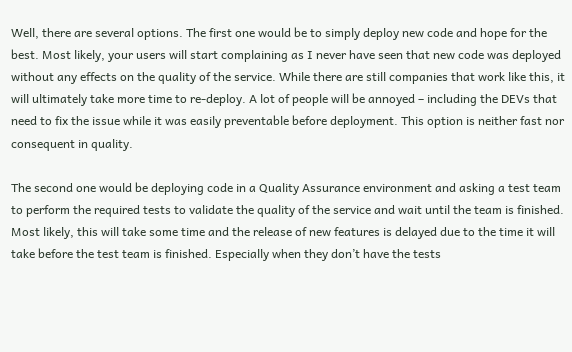Well, there are several options. The first one would be to simply deploy new code and hope for the best. Most likely, your users will start complaining as I never have seen that new code was deployed without any effects on the quality of the service. While there are still companies that work like this, it will ultimately take more time to re-deploy. A lot of people will be annoyed – including the DEVs that need to fix the issue while it was easily preventable before deployment. This option is neither fast nor consequent in quality.

The second one would be deploying code in a Quality Assurance environment and asking a test team to perform the required tests to validate the quality of the service and wait until the team is finished. Most likely, this will take some time and the release of new features is delayed due to the time it will take before the test team is finished. Especially when they don’t have the tests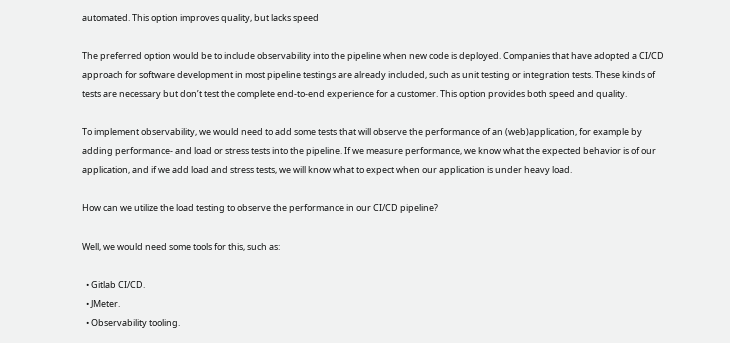automated. This option improves quality, but lacks speed

The preferred option would be to include observability into the pipeline when new code is deployed. Companies that have adopted a CI/CD approach for software development in most pipeline testings are already included, such as unit testing or integration tests. These kinds of tests are necessary but don’t test the complete end-to-end experience for a customer. This option provides both speed and quality.

To implement observability, we would need to add some tests that will observe the performance of an (web)application, for example by adding performance- and load or stress tests into the pipeline. If we measure performance, we know what the expected behavior is of our application, and if we add load and stress tests, we will know what to expect when our application is under heavy load.

How can we utilize the load testing to observe the performance in our CI/CD pipeline?

Well, we would need some tools for this, such as:

  • Gitlab CI/CD.
  • JMeter.
  • Observability tooling.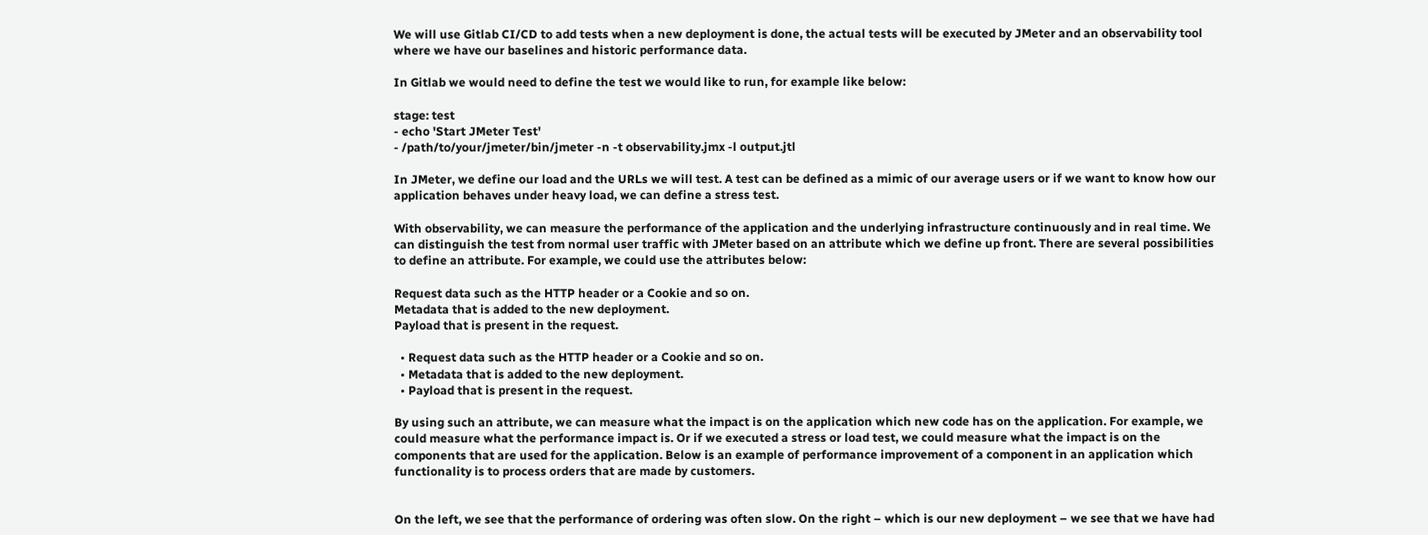We will use Gitlab CI/CD to add tests when a new deployment is done, the actual tests will be executed by JMeter and an observability tool where we have our baselines and historic performance data.

In Gitlab we would need to define the test we would like to run, for example like below:

stage: test
- echo 'Start JMeter Test'
- /path/to/your/jmeter/bin/jmeter -n -t observability.jmx -l output.jtl

In JMeter, we define our load and the URLs we will test. A test can be defined as a mimic of our average users or if we want to know how our application behaves under heavy load, we can define a stress test.

With observability, we can measure the performance of the application and the underlying infrastructure continuously and in real time. We can distinguish the test from normal user traffic with JMeter based on an attribute which we define up front. There are several possibilities to define an attribute. For example, we could use the attributes below:

Request data such as the HTTP header or a Cookie and so on.
Metadata that is added to the new deployment.
Payload that is present in the request.

  • Request data such as the HTTP header or a Cookie and so on.
  • Metadata that is added to the new deployment.
  • Payload that is present in the request.

By using such an attribute, we can measure what the impact is on the application which new code has on the application. For example, we could measure what the performance impact is. Or if we executed a stress or load test, we could measure what the impact is on the components that are used for the application. Below is an example of performance improvement of a component in an application which functionality is to process orders that are made by customers.


On the left, we see that the performance of ordering was often slow. On the right – which is our new deployment – we see that we have had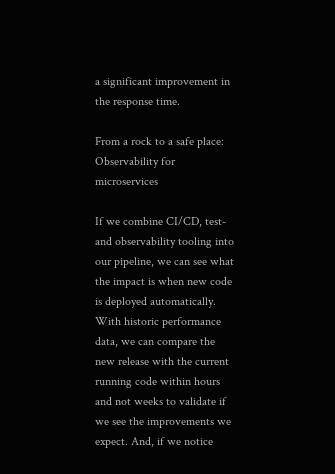a significant improvement in the response time.

From a rock to a safe place: Observability for microservices

If we combine CI/CD, test- and observability tooling into our pipeline, we can see what the impact is when new code is deployed automatically. With historic performance data, we can compare the new release with the current running code within hours and not weeks to validate if we see the improvements we expect. And, if we notice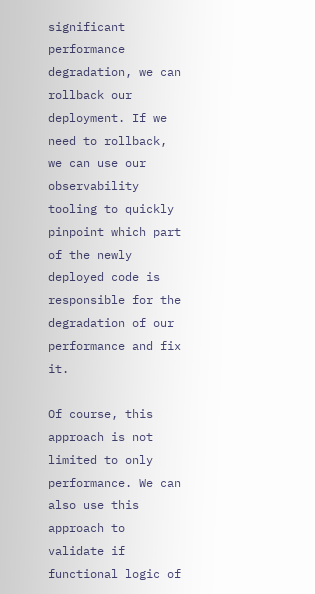significant performance degradation, we can rollback our deployment. If we need to rollback, we can use our observability tooling to quickly pinpoint which part of the newly deployed code is responsible for the degradation of our performance and fix it.

Of course, this approach is not limited to only performance. We can also use this approach to validate if functional logic of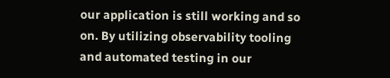our application is still working and so on. By utilizing observability tooling and automated testing in our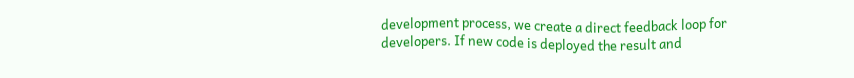development process, we create a direct feedback loop for developers. If new code is deployed the result and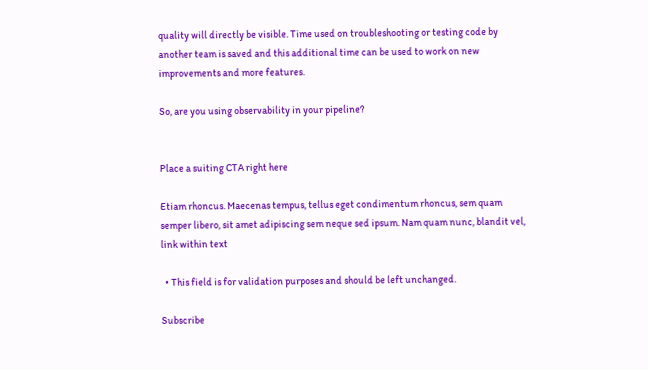quality will directly be visible. Time used on troubleshooting or testing code by another team is saved and this additional time can be used to work on new improvements and more features.

So, are you using observability in your pipeline?


Place a suiting CTA right here

Etiam rhoncus. Maecenas tempus, tellus eget condimentum rhoncus, sem quam semper libero, sit amet adipiscing sem neque sed ipsum. Nam quam nunc, blandit vel, link within text

  • This field is for validation purposes and should be left unchanged.

Subscribe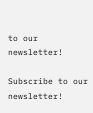to our newsletter!

Subscribe to our newsletter!